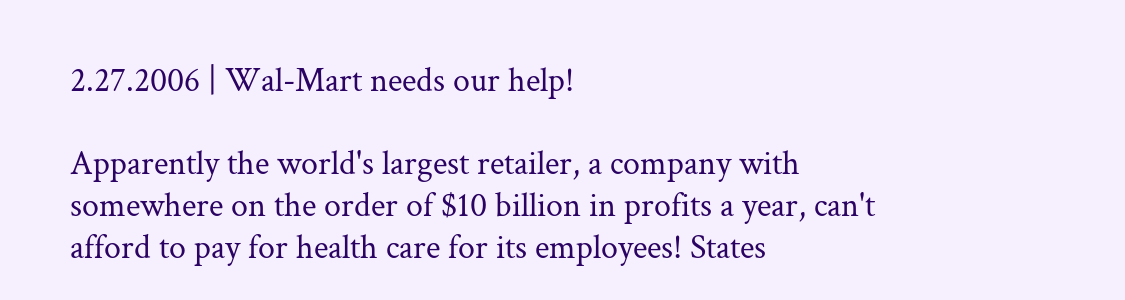2.27.2006 | Wal-Mart needs our help!

Apparently the world's largest retailer, a company with somewhere on the order of $10 billion in profits a year, can't afford to pay for health care for its employees! States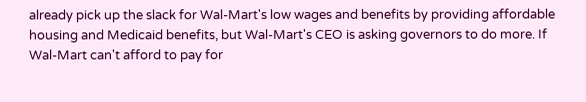already pick up the slack for Wal-Mart's low wages and benefits by providing affordable housing and Medicaid benefits, but Wal-Mart's CEO is asking governors to do more. If Wal-Mart can't afford to pay for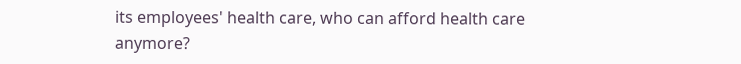its employees' health care, who can afford health care anymore?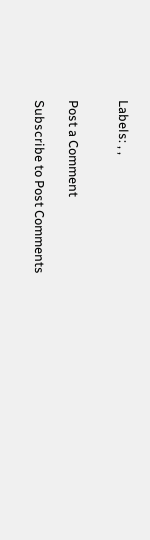Labels: , ,


Post a Comment

Subscribe to Post Comments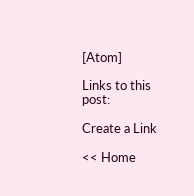[Atom]

Links to this post:

Create a Link

<< Home